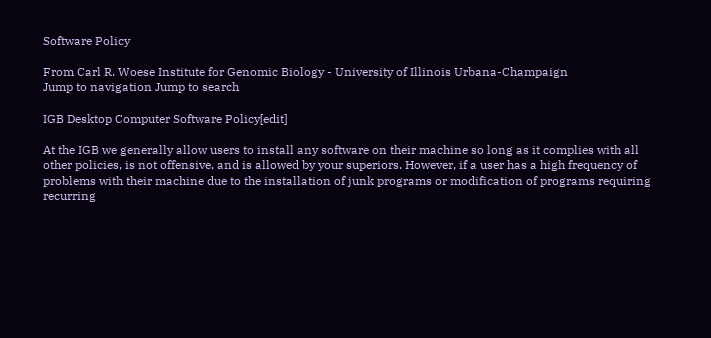Software Policy

From Carl R. Woese Institute for Genomic Biology - University of Illinois Urbana-Champaign
Jump to navigation Jump to search

IGB Desktop Computer Software Policy[edit]

At the IGB we generally allow users to install any software on their machine so long as it complies with all other policies, is not offensive, and is allowed by your superiors. However, if a user has a high frequency of problems with their machine due to the installation of junk programs or modification of programs requiring recurring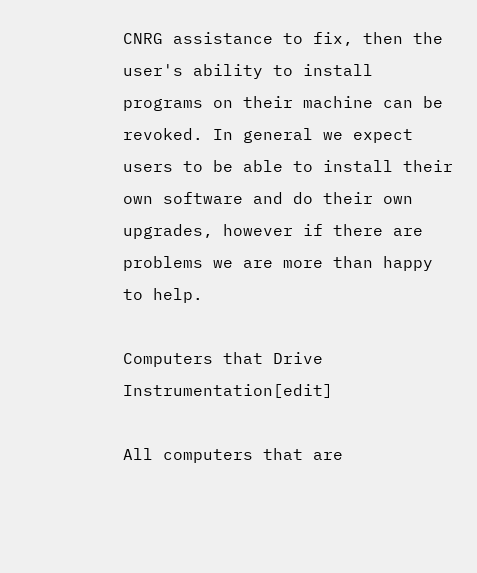CNRG assistance to fix, then the user's ability to install programs on their machine can be revoked. In general we expect users to be able to install their own software and do their own upgrades, however if there are problems we are more than happy to help.

Computers that Drive Instrumentation[edit]

All computers that are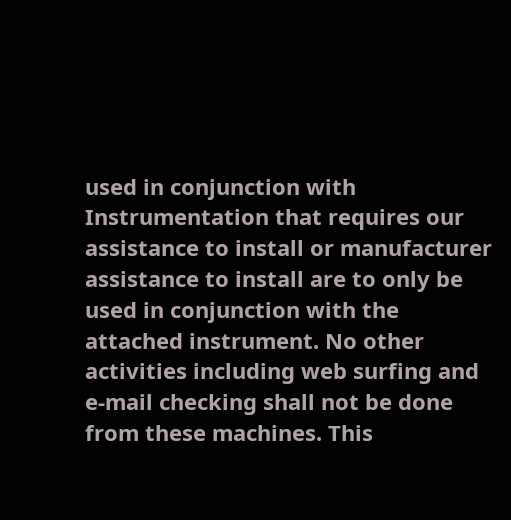used in conjunction with Instrumentation that requires our assistance to install or manufacturer assistance to install are to only be used in conjunction with the attached instrument. No other activities including web surfing and e-mail checking shall not be done from these machines. This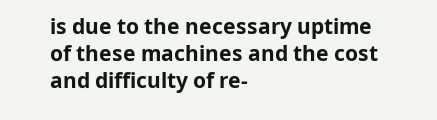is due to the necessary uptime of these machines and the cost and difficulty of re-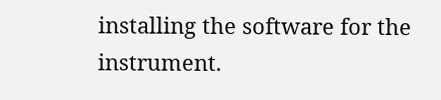installing the software for the instrument.